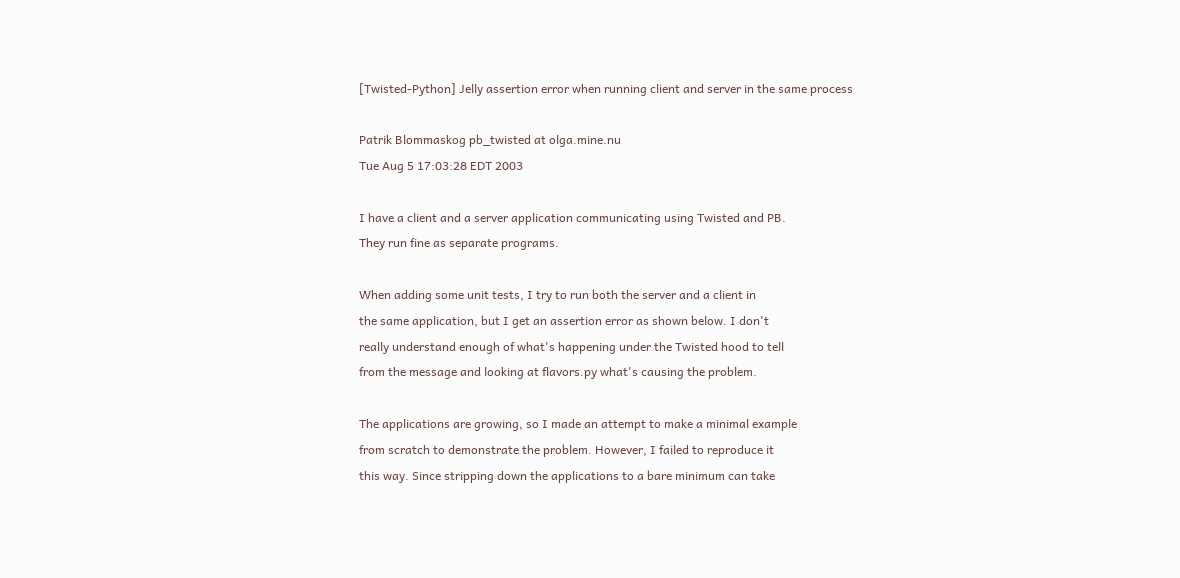[Twisted-Python] Jelly assertion error when running client and server in the same process

Patrik Blommaskog pb_twisted at olga.mine.nu
Tue Aug 5 17:03:28 EDT 2003

I have a client and a server application communicating using Twisted and PB.
They run fine as separate programs.

When adding some unit tests, I try to run both the server and a client in
the same application, but I get an assertion error as shown below. I don't
really understand enough of what's happening under the Twisted hood to tell
from the message and looking at flavors.py what's causing the problem.

The applications are growing, so I made an attempt to make a minimal example
from scratch to demonstrate the problem. However, I failed to reproduce it
this way. Since stripping down the applications to a bare minimum can take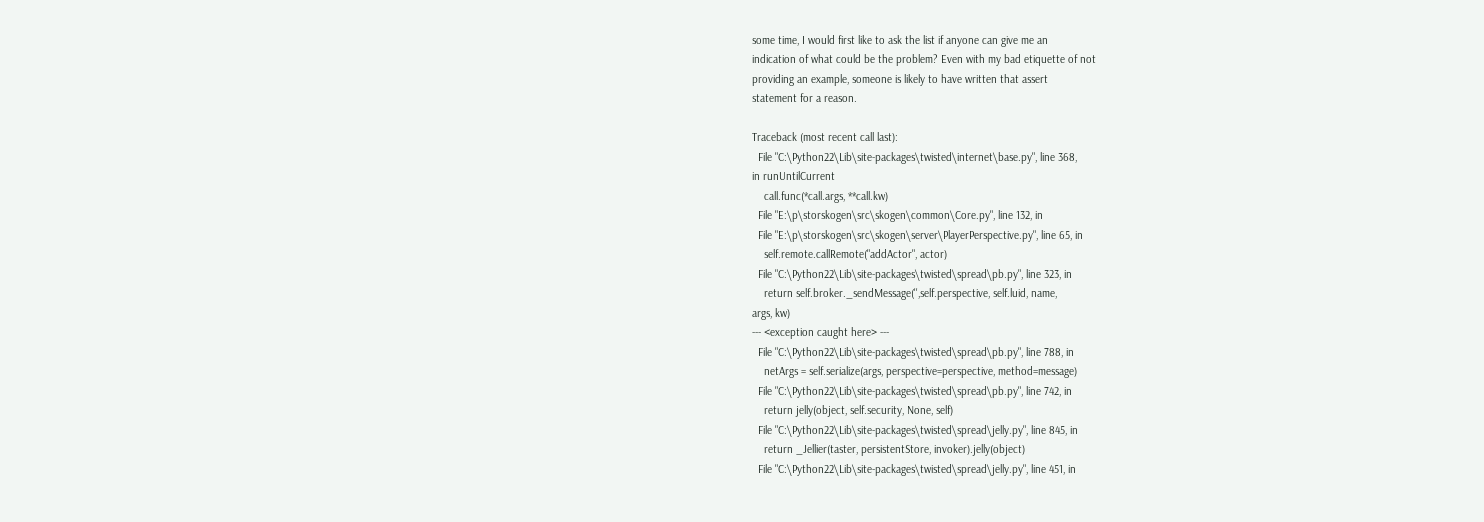some time, I would first like to ask the list if anyone can give me an
indication of what could be the problem? Even with my bad etiquette of not
providing an example, someone is likely to have written that assert
statement for a reason.

Traceback (most recent call last):
  File "C:\Python22\Lib\site-packages\twisted\internet\base.py", line 368,
in runUntilCurrent
    call.func(*call.args, **call.kw)
  File "E:\p\storskogen\src\skogen\common\Core.py", line 132, in
  File "E:\p\storskogen\src\skogen\server\PlayerPerspective.py", line 65, in
    self.remote.callRemote("addActor", actor)
  File "C:\Python22\Lib\site-packages\twisted\spread\pb.py", line 323, in
    return self.broker._sendMessage('',self.perspective, self.luid, name,
args, kw)
--- <exception caught here> ---
  File "C:\Python22\Lib\site-packages\twisted\spread\pb.py", line 788, in
    netArgs = self.serialize(args, perspective=perspective, method=message)
  File "C:\Python22\Lib\site-packages\twisted\spread\pb.py", line 742, in
    return jelly(object, self.security, None, self)
  File "C:\Python22\Lib\site-packages\twisted\spread\jelly.py", line 845, in
    return _Jellier(taster, persistentStore, invoker).jelly(object)
  File "C:\Python22\Lib\site-packages\twisted\spread\jelly.py", line 451, in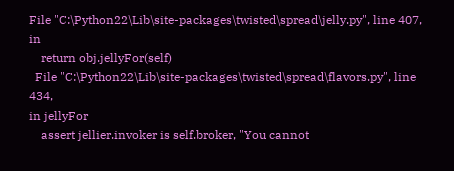File "C:\Python22\Lib\site-packages\twisted\spread\jelly.py", line 407, in
    return obj.jellyFor(self)
  File "C:\Python22\Lib\site-packages\twisted\spread\flavors.py", line 434,
in jellyFor
    assert jellier.invoker is self.broker, "You cannot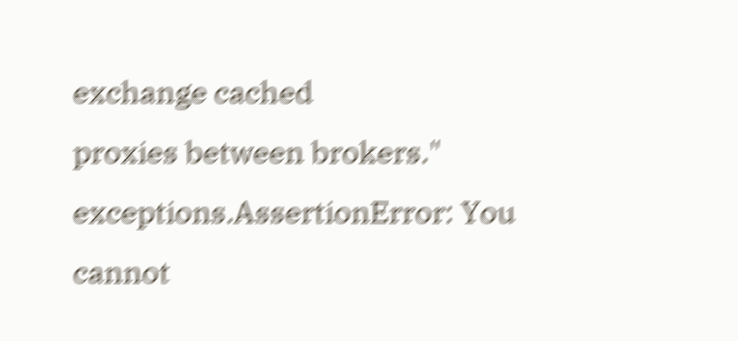exchange cached
proxies between brokers."
exceptions.AssertionError: You cannot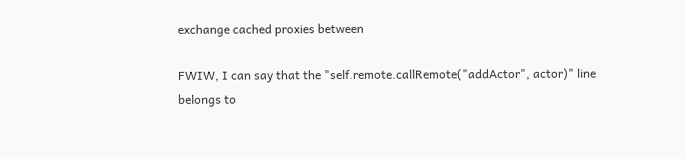exchange cached proxies between

FWIW, I can say that the "self.remote.callRemote("addActor", actor)" line
belongs to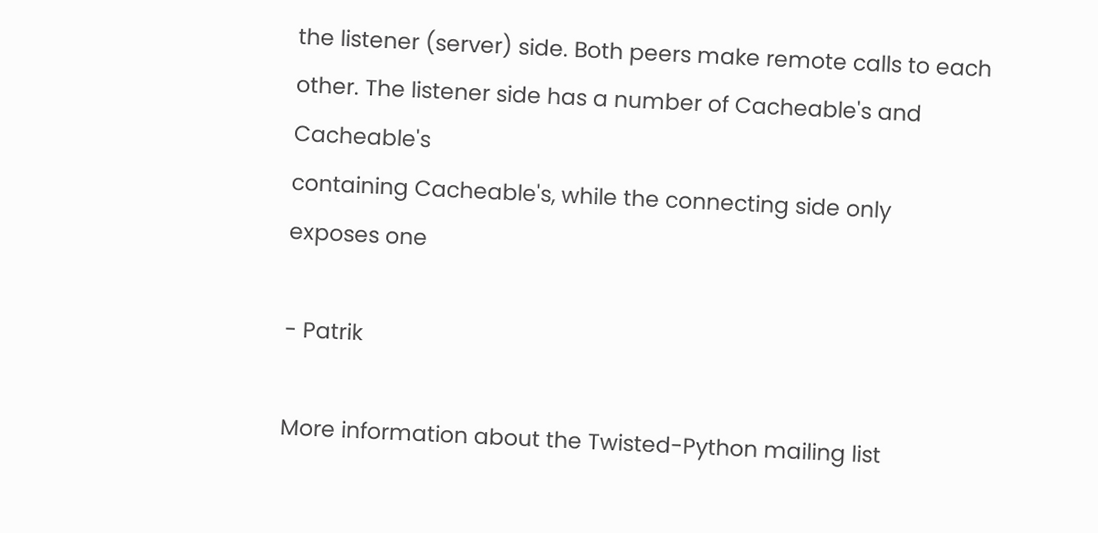the listener (server) side. Both peers make remote calls to each
other. The listener side has a number of Cacheable's and Cacheable's
containing Cacheable's, while the connecting side only exposes one

- Patrik

More information about the Twisted-Python mailing list